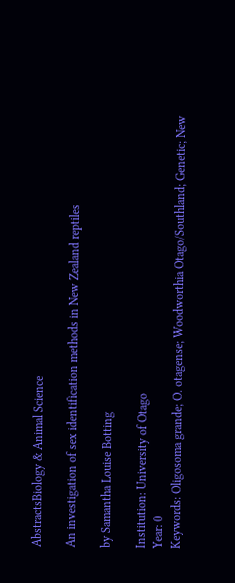AbstractsBiology & Animal Science

An investigation of sex identification methods in New Zealand reptiles

by Samantha Louise Botting

Institution: University of Otago
Year: 0
Keywords: Oligosoma grande; O. otagense; Woodworthia Otago/Southland; Genetic; New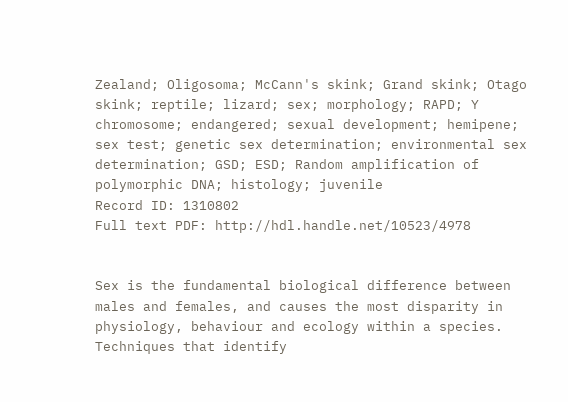Zealand; Oligosoma; McCann's skink; Grand skink; Otago skink; reptile; lizard; sex; morphology; RAPD; Y chromosome; endangered; sexual development; hemipene; sex test; genetic sex determination; environmental sex determination; GSD; ESD; Random amplification of polymorphic DNA; histology; juvenile
Record ID: 1310802
Full text PDF: http://hdl.handle.net/10523/4978


Sex is the fundamental biological difference between males and females, and causes the most disparity in physiology, behaviour and ecology within a species. Techniques that identify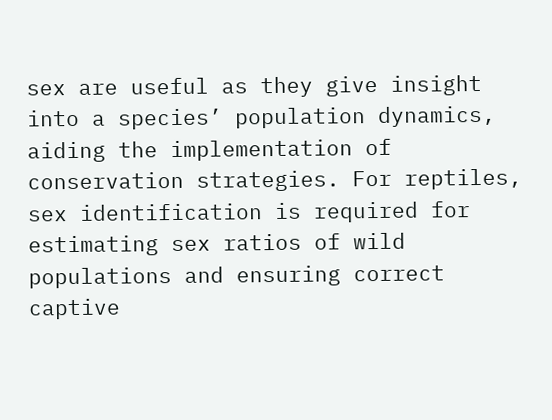sex are useful as they give insight into a species’ population dynamics, aiding the implementation of conservation strategies. For reptiles, sex identification is required for estimating sex ratios of wild populations and ensuring correct captive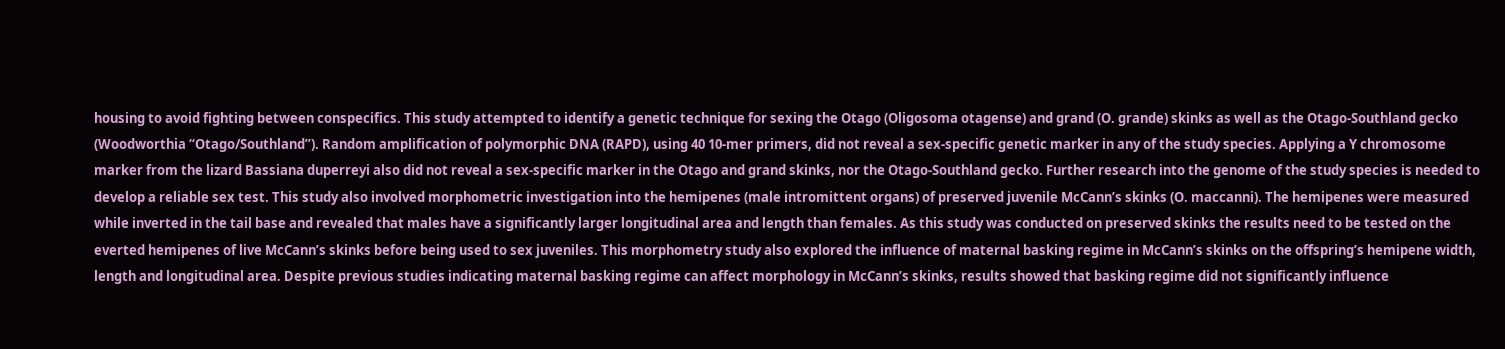housing to avoid fighting between conspecifics. This study attempted to identify a genetic technique for sexing the Otago (Oligosoma otagense) and grand (O. grande) skinks as well as the Otago-Southland gecko (Woodworthia “Otago/Southland”). Random amplification of polymorphic DNA (RAPD), using 40 10-mer primers, did not reveal a sex-specific genetic marker in any of the study species. Applying a Y chromosome marker from the lizard Bassiana duperreyi also did not reveal a sex-specific marker in the Otago and grand skinks, nor the Otago-Southland gecko. Further research into the genome of the study species is needed to develop a reliable sex test. This study also involved morphometric investigation into the hemipenes (male intromittent organs) of preserved juvenile McCann’s skinks (O. maccanni). The hemipenes were measured while inverted in the tail base and revealed that males have a significantly larger longitudinal area and length than females. As this study was conducted on preserved skinks the results need to be tested on the everted hemipenes of live McCann’s skinks before being used to sex juveniles. This morphometry study also explored the influence of maternal basking regime in McCann’s skinks on the offspring’s hemipene width, length and longitudinal area. Despite previous studies indicating maternal basking regime can affect morphology in McCann’s skinks, results showed that basking regime did not significantly influence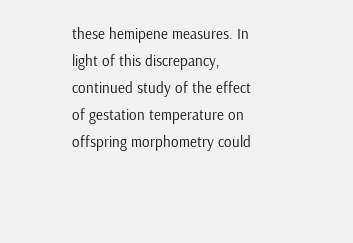these hemipene measures. In light of this discrepancy, continued study of the effect of gestation temperature on offspring morphometry could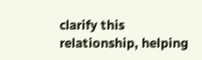clarify this relationship, helping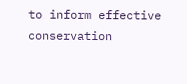to inform effective conservation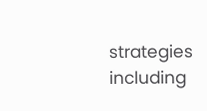strategies including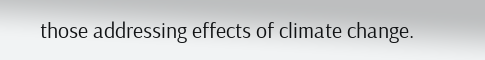those addressing effects of climate change.